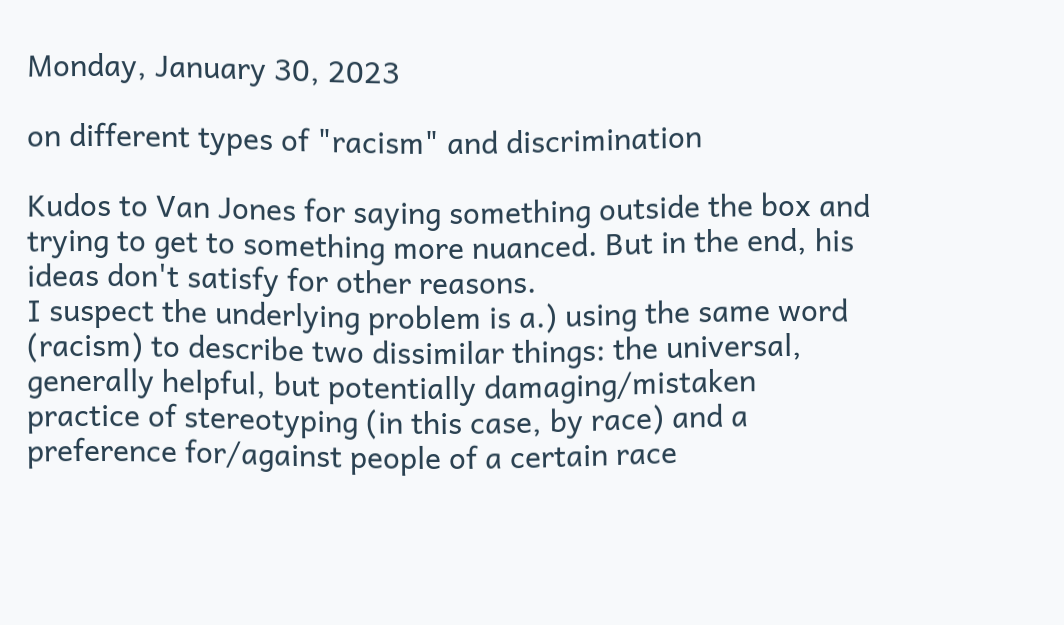Monday, January 30, 2023

on different types of "racism" and discrimination

Kudos to Van Jones for saying something outside the box and trying to get to something more nuanced. But in the end, his ideas don't satisfy for other reasons.
I suspect the underlying problem is a.) using the same word (racism) to describe two dissimilar things: the universal, generally helpful, but potentially damaging/mistaken practice of stereotyping (in this case, by race) and a preference for/against people of a certain race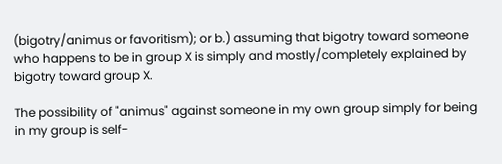(bigotry/animus or favoritism); or b.) assuming that bigotry toward someone who happens to be in group X is simply and mostly/completely explained by bigotry toward group X.

The possibility of "animus" against someone in my own group simply for being in my group is self-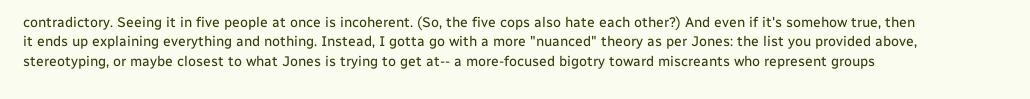contradictory. Seeing it in five people at once is incoherent. (So, the five cops also hate each other?) And even if it's somehow true, then it ends up explaining everything and nothing. Instead, I gotta go with a more "nuanced" theory as per Jones: the list you provided above, stereotyping, or maybe closest to what Jones is trying to get at-- a more-focused bigotry toward miscreants who represent groups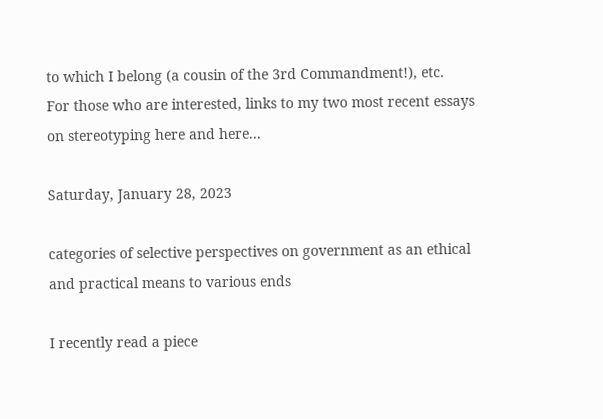to which I belong (a cousin of the 3rd Commandment!), etc.
For those who are interested, links to my two most recent essays on stereotyping here and here...

Saturday, January 28, 2023

categories of selective perspectives on government as an ethical and practical means to various ends

I recently read a piece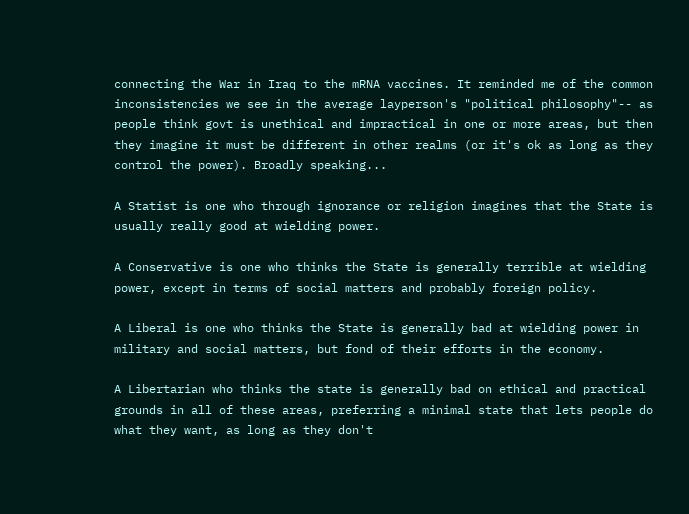connecting the War in Iraq to the mRNA vaccines. It reminded me of the common inconsistencies we see in the average layperson's "political philosophy"-- as people think govt is unethical and impractical in one or more areas, but then they imagine it must be different in other realms (or it's ok as long as they control the power). Broadly speaking...

A Statist is one who through ignorance or religion imagines that the State is usually really good at wielding power.

A Conservative is one who thinks the State is generally terrible at wielding power, except in terms of social matters and probably foreign policy.

A Liberal is one who thinks the State is generally bad at wielding power in military and social matters, but fond of their efforts in the economy.

A Libertarian who thinks the state is generally bad on ethical and practical grounds in all of these areas, preferring a minimal state that lets people do what they want, as long as they don't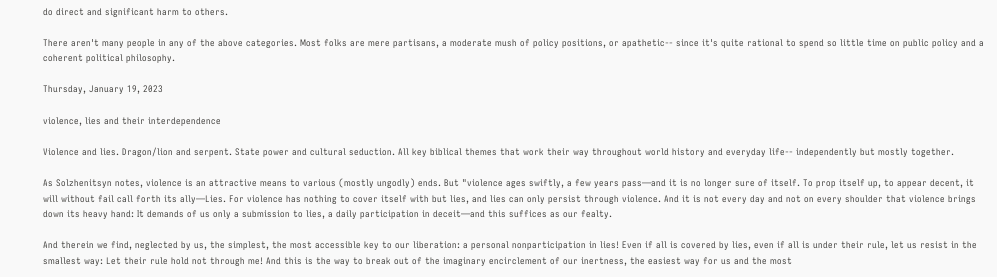do direct and significant harm to others.

There aren't many people in any of the above categories. Most folks are mere partisans, a moderate mush of policy positions, or apathetic-- since it's quite rational to spend so little time on public policy and a coherent political philosophy.

Thursday, January 19, 2023

violence, lies and their interdependence

Violence and lies. Dragon/lion and serpent. State power and cultural seduction. All key biblical themes that work their way throughout world history and everyday life-- independently but mostly together.

As Solzhenitsyn notes, violence is an attractive means to various (mostly ungodly) ends. But "violence ages swiftly, a few years pass—and it is no longer sure of itself. To prop itself up, to appear decent, it will without fail call forth its ally—Lies. For violence has nothing to cover itself with but lies, and lies can only persist through violence. And it is not every day and not on every shoulder that violence brings down its heavy hand: It demands of us only a submission to lies, a daily participation in deceit—and this suffices as our fealty.

And therein we find, neglected by us, the simplest, the most accessible key to our liberation: a personal nonparticipation in lies! Even if all is covered by lies, even if all is under their rule, let us resist in the smallest way: Let their rule hold not through me! And this is the way to break out of the imaginary encirclement of our inertness, the easiest way for us and the most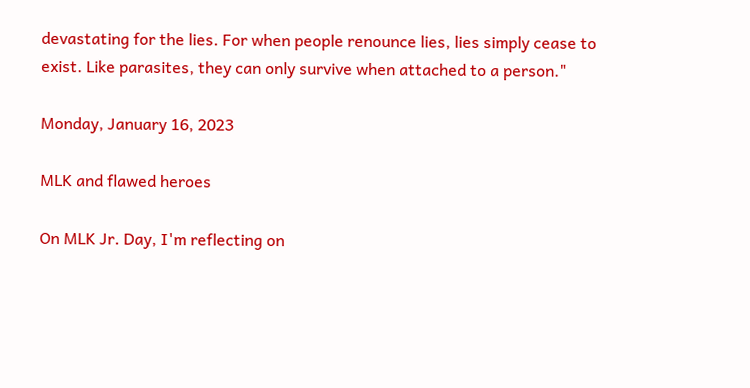devastating for the lies. For when people renounce lies, lies simply cease to exist. Like parasites, they can only survive when attached to a person."

Monday, January 16, 2023

MLK and flawed heroes

On MLK Jr. Day, I'm reflecting on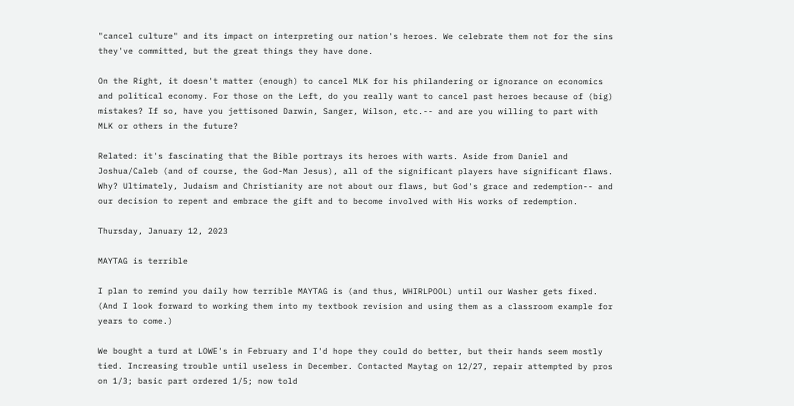"cancel culture" and its impact on interpreting our nation's heroes. We celebrate them not for the sins they've committed, but the great things they have done.

On the Right, it doesn't matter (enough) to cancel MLK for his philandering or ignorance on economics and political economy. For those on the Left, do you really want to cancel past heroes because of (big) mistakes? If so, have you jettisoned Darwin, Sanger, Wilson, etc.-- and are you willing to part with MLK or others in the future?

Related: it's fascinating that the Bible portrays its heroes with warts. Aside from Daniel and Joshua/Caleb (and of course, the God-Man Jesus), all of the significant players have significant flaws. Why? Ultimately, Judaism and Christianity are not about our flaws, but God's grace and redemption-- and our decision to repent and embrace the gift and to become involved with His works of redemption.

Thursday, January 12, 2023

MAYTAG is terrible

I plan to remind you daily how terrible MAYTAG is (and thus, WHIRLPOOL) until our Washer gets fixed. (And I look forward to working them into my textbook revision and using them as a classroom example for years to come.)

We bought a turd at LOWE's in February and I'd hope they could do better, but their hands seem mostly tied. Increasing trouble until useless in December. Contacted Maytag on 12/27, repair attempted by pros on 1/3; basic part ordered 1/5; now told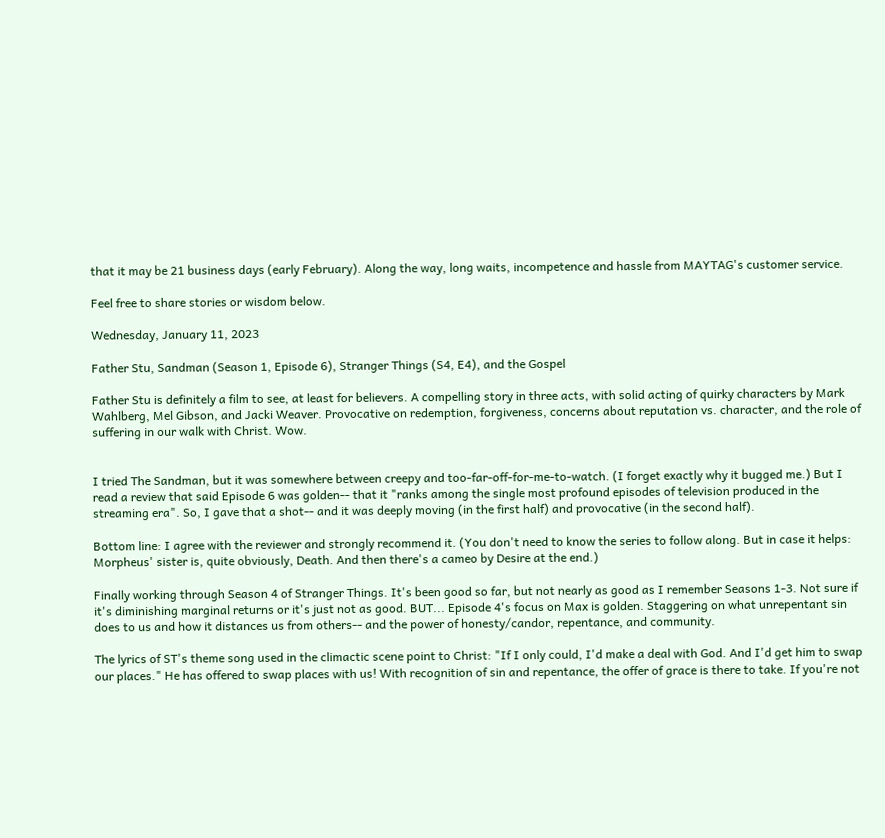that it may be 21 business days (early February). Along the way, long waits, incompetence and hassle from MAYTAG's customer service.

Feel free to share stories or wisdom below.

Wednesday, January 11, 2023

Father Stu, Sandman (Season 1, Episode 6), Stranger Things (S4, E4), and the Gospel

Father Stu is definitely a film to see, at least for believers. A compelling story in three acts, with solid acting of quirky characters by Mark Wahlberg, Mel Gibson, and Jacki Weaver. Provocative on redemption, forgiveness, concerns about reputation vs. character, and the role of suffering in our walk with Christ. Wow.


I tried The Sandman, but it was somewhere between creepy and too-far-off-for-me-to-watch. (I forget exactly why it bugged me.) But I read a review that said Episode 6 was golden-- that it "ranks among the single most profound episodes of television produced in the streaming era". So, I gave that a shot-- and it was deeply moving (in the first half) and provocative (in the second half).

Bottom line: I agree with the reviewer and strongly recommend it. (You don't need to know the series to follow along. But in case it helps: Morpheus' sister is, quite obviously, Death. And then there's a cameo by Desire at the end.)

Finally working through Season 4 of Stranger Things. It's been good so far, but not nearly as good as I remember Seasons 1-3. Not sure if it's diminishing marginal returns or it's just not as good. BUT... Episode 4's focus on Max is golden. Staggering on what unrepentant sin does to us and how it distances us from others-- and the power of honesty/candor, repentance, and community.

The lyrics of ST's theme song used in the climactic scene point to Christ: "If I only could, I'd make a deal with God. And I'd get him to swap our places." He has offered to swap places with us! With recognition of sin and repentance, the offer of grace is there to take. If you're not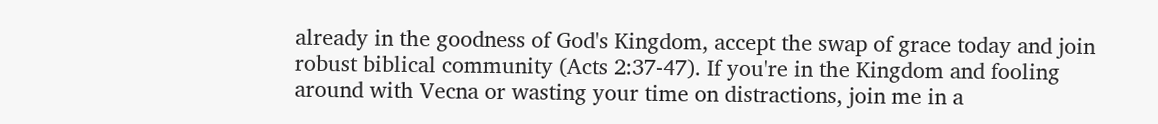already in the goodness of God's Kingdom, accept the swap of grace today and join robust biblical community (Acts 2:37-47). If you're in the Kingdom and fooling around with Vecna or wasting your time on distractions, join me in a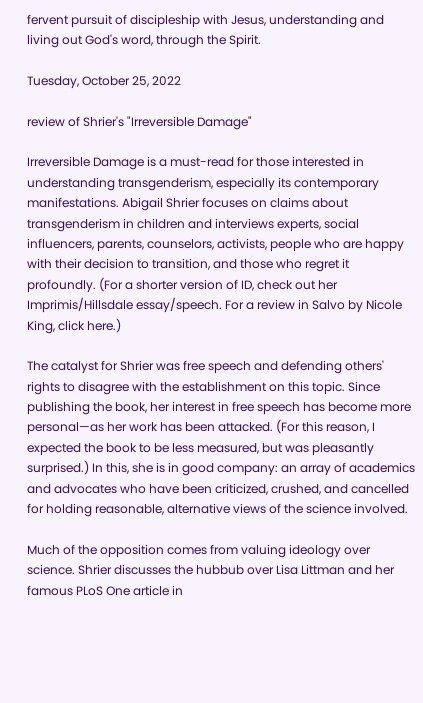fervent pursuit of discipleship with Jesus, understanding and living out God's word, through the Spirit.

Tuesday, October 25, 2022

review of Shrier's "Irreversible Damage"

Irreversible Damage is a must-read for those interested in understanding transgenderism, especially its contemporary manifestations. Abigail Shrier focuses on claims about transgenderism in children and interviews experts, social influencers, parents, counselors, activists, people who are happy with their decision to transition, and those who regret it profoundly. (For a shorter version of ID, check out her Imprimis/Hillsdale essay/speech. For a review in Salvo by Nicole King, click here.)

The catalyst for Shrier was free speech and defending others' rights to disagree with the establishment on this topic. Since publishing the book, her interest in free speech has become more personal—as her work has been attacked. (For this reason, I expected the book to be less measured, but was pleasantly surprised.) In this, she is in good company: an array of academics and advocates who have been criticized, crushed, and cancelled for holding reasonable, alternative views of the science involved.

Much of the opposition comes from valuing ideology over science. Shrier discusses the hubbub over Lisa Littman and her famous PLoS One article in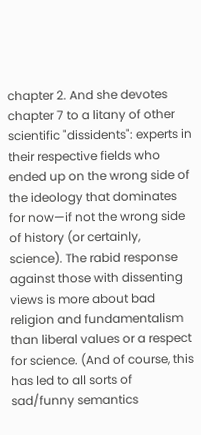chapter 2. And she devotes chapter 7 to a litany of other scientific "dissidents": experts in their respective fields who ended up on the wrong side of the ideology that dominates for now—if not the wrong side of history (or certainly, science). The rabid response against those with dissenting views is more about bad religion and fundamentalism than liberal values or a respect for science. (And of course, this has led to all sorts of sad/funny semantics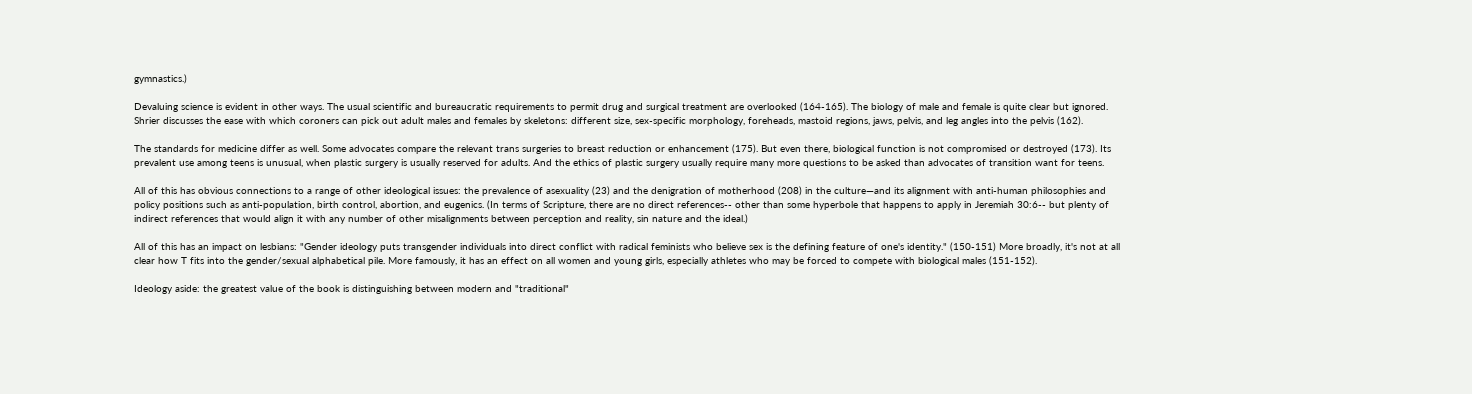gymnastics.)

Devaluing science is evident in other ways. The usual scientific and bureaucratic requirements to permit drug and surgical treatment are overlooked (164-165). The biology of male and female is quite clear but ignored. Shrier discusses the ease with which coroners can pick out adult males and females by skeletons: different size, sex-specific morphology, foreheads, mastoid regions, jaws, pelvis, and leg angles into the pelvis (162).

The standards for medicine differ as well. Some advocates compare the relevant trans surgeries to breast reduction or enhancement (175). But even there, biological function is not compromised or destroyed (173). Its prevalent use among teens is unusual, when plastic surgery is usually reserved for adults. And the ethics of plastic surgery usually require many more questions to be asked than advocates of transition want for teens.

All of this has obvious connections to a range of other ideological issues: the prevalence of asexuality (23) and the denigration of motherhood (208) in the culture—and its alignment with anti-human philosophies and policy positions such as anti-population, birth control, abortion, and eugenics. (In terms of Scripture, there are no direct references-- other than some hyperbole that happens to apply in Jeremiah 30:6-- but plenty of indirect references that would align it with any number of other misalignments between perception and reality, sin nature and the ideal.)

All of this has an impact on lesbians: "Gender ideology puts transgender individuals into direct conflict with radical feminists who believe sex is the defining feature of one's identity." (150-151) More broadly, it's not at all clear how T fits into the gender/sexual alphabetical pile. More famously, it has an effect on all women and young girls, especially athletes who may be forced to compete with biological males (151-152).

Ideology aside: the greatest value of the book is distinguishing between modern and "traditional"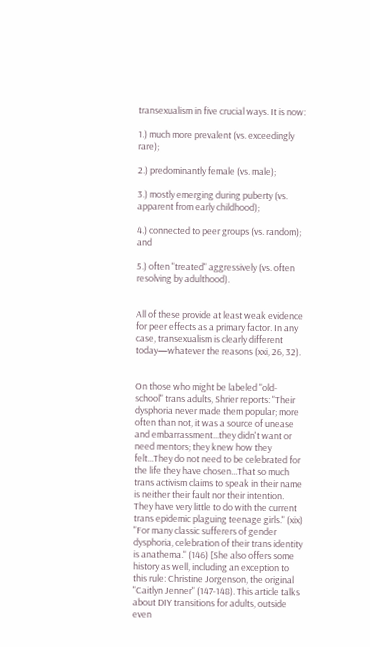transexualism in five crucial ways. It is now:

1.) much more prevalent (vs. exceedingly rare);

2.) predominantly female (vs. male);

3.) mostly emerging during puberty (vs. apparent from early childhood);

4.) connected to peer groups (vs. random); and

5.) often "treated" aggressively (vs. often resolving by adulthood).


All of these provide at least weak evidence for peer effects as a primary factor. In any case, transexualism is clearly different today—whatever the reasons (xxi, 26, 32).


On those who might be labeled "old-school" trans adults, Shrier reports: "Their dysphoria never made them popular; more often than not, it was a source of unease and embarrassment...they didn't want or need mentors; they knew how they felt...They do not need to be celebrated for the life they have chosen...That so much trans activism claims to speak in their name is neither their fault nor their intention. They have very little to do with the current trans epidemic plaguing teenage girls." (xix) "For many classic sufferers of gender dysphoria, celebration of their trans identity is anathema." (146) [She also offers some history as well, including an exception to this rule: Christine Jorgenson, the original "Caitlyn Jenner" (147-148). This article talks about DIY transitions for adults, outside even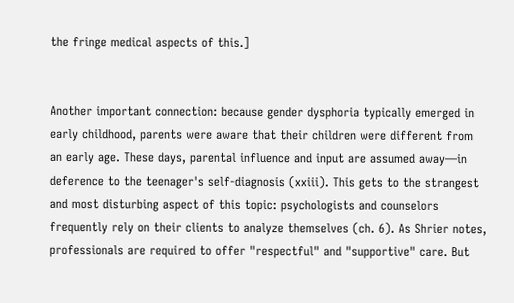the fringe medical aspects of this.]


Another important connection: because gender dysphoria typically emerged in early childhood, parents were aware that their children were different from an early age. These days, parental influence and input are assumed away—in deference to the teenager's self-diagnosis (xxiii). This gets to the strangest and most disturbing aspect of this topic: psychologists and counselors frequently rely on their clients to analyze themselves (ch. 6). As Shrier notes, professionals are required to offer "respectful" and "supportive" care. But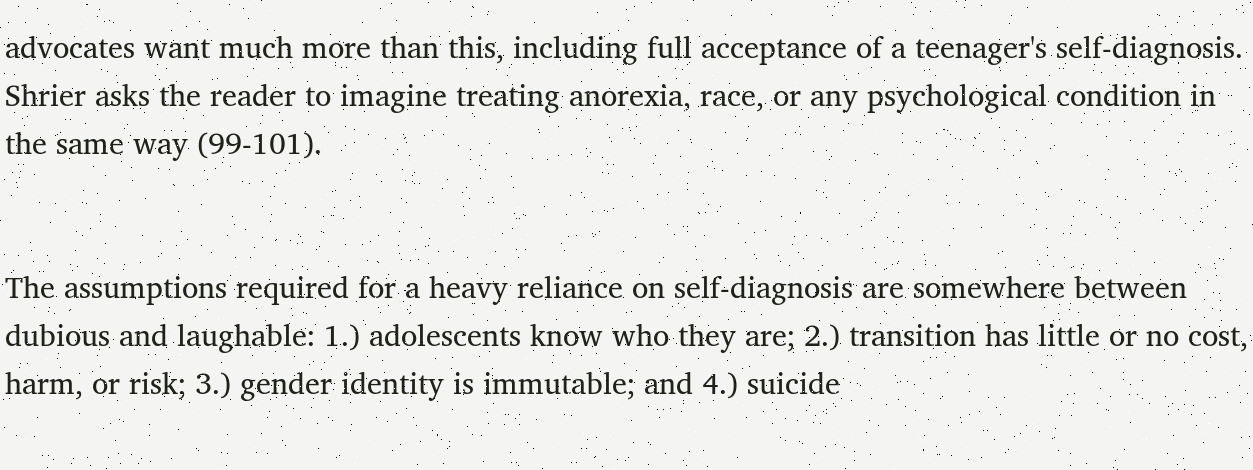advocates want much more than this, including full acceptance of a teenager's self-diagnosis. Shrier asks the reader to imagine treating anorexia, race, or any psychological condition in the same way (99-101).


The assumptions required for a heavy reliance on self-diagnosis are somewhere between dubious and laughable: 1.) adolescents know who they are; 2.) transition has little or no cost, harm, or risk; 3.) gender identity is immutable; and 4.) suicide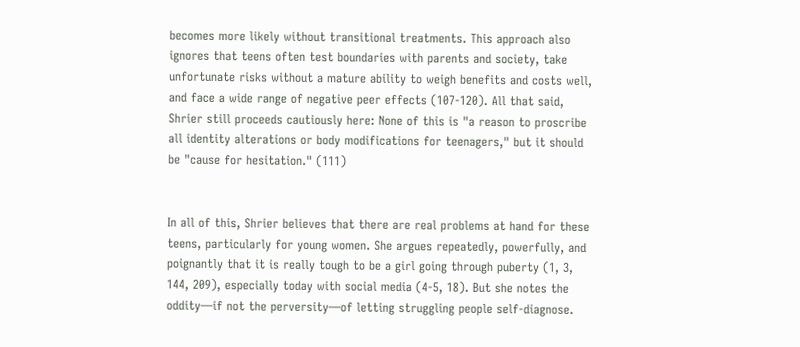becomes more likely without transitional treatments. This approach also ignores that teens often test boundaries with parents and society, take unfortunate risks without a mature ability to weigh benefits and costs well, and face a wide range of negative peer effects (107-120). All that said, Shrier still proceeds cautiously here: None of this is "a reason to proscribe all identity alterations or body modifications for teenagers," but it should be "cause for hesitation." (111)


In all of this, Shrier believes that there are real problems at hand for these teens, particularly for young women. She argues repeatedly, powerfully, and poignantly that it is really tough to be a girl going through puberty (1, 3, 144, 209), especially today with social media (4-5, 18). But she notes the oddity—if not the perversity—of letting struggling people self-diagnose.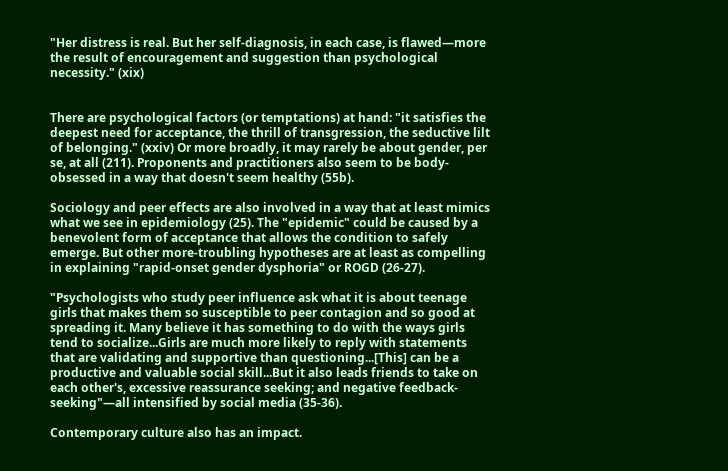"Her distress is real. But her self-diagnosis, in each case, is flawed—more the result of encouragement and suggestion than psychological necessity." (xix)


There are psychological factors (or temptations) at hand: "it satisfies the deepest need for acceptance, the thrill of transgression, the seductive lilt of belonging." (xxiv) Or more broadly, it may rarely be about gender, per se, at all (211). Proponents and practitioners also seem to be body-obsessed in a way that doesn't seem healthy (55b).

Sociology and peer effects are also involved in a way that at least mimics what we see in epidemiology (25). The "epidemic" could be caused by a benevolent form of acceptance that allows the condition to safely emerge. But other more-troubling hypotheses are at least as compelling in explaining "rapid-onset gender dysphoria" or ROGD (26-27).

"Psychologists who study peer influence ask what it is about teenage girls that makes them so susceptible to peer contagion and so good at spreading it. Many believe it has something to do with the ways girls tend to socialize...Girls are much more likely to reply with statements that are validating and supportive than questioning...[This] can be a productive and valuable social skill...But it also leads friends to take on each other's, excessive reassurance seeking; and negative feedback-seeking"—all intensified by social media (35-36).

Contemporary culture also has an impact.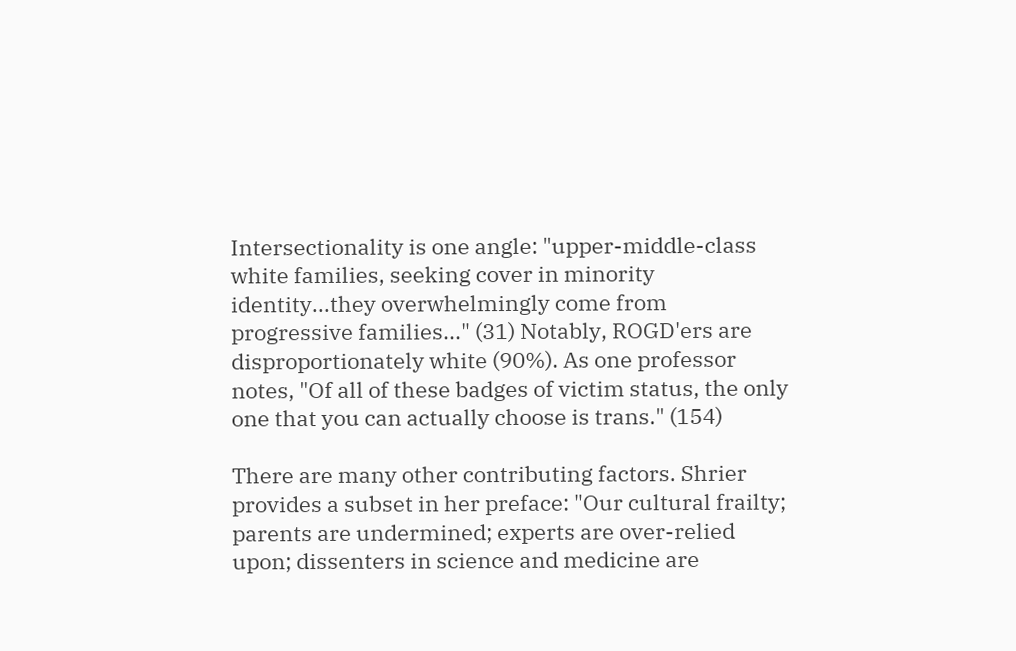Intersectionality is one angle: "upper-middle-class white families, seeking cover in minority identity...they overwhelmingly come from progressive families..." (31) Notably, ROGD'ers are disproportionately white (90%). As one professor notes, "Of all of these badges of victim status, the only one that you can actually choose is trans." (154)

There are many other contributing factors. Shrier provides a subset in her preface: "Our cultural frailty; parents are undermined; experts are over-relied upon; dissenters in science and medicine are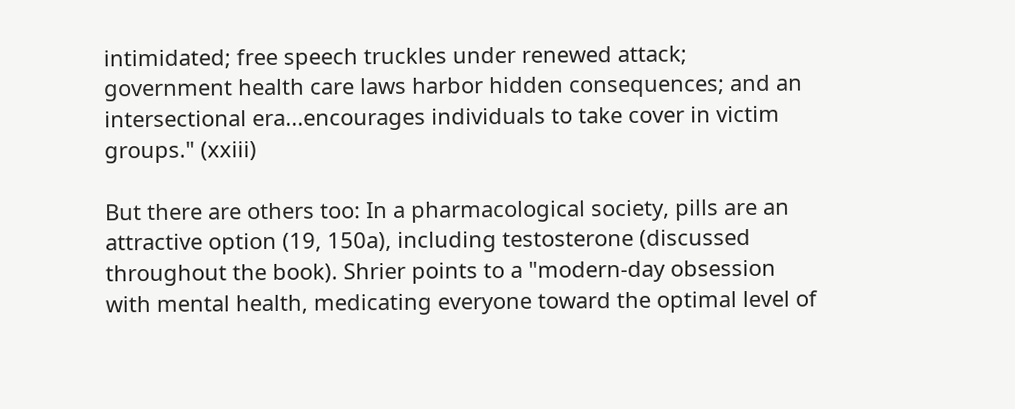intimidated; free speech truckles under renewed attack; government health care laws harbor hidden consequences; and an intersectional era...encourages individuals to take cover in victim groups." (xxiii)

But there are others too: In a pharmacological society, pills are an attractive option (19, 150a), including testosterone (discussed throughout the book). Shrier points to a "modern-day obsession with mental health, medicating everyone toward the optimal level of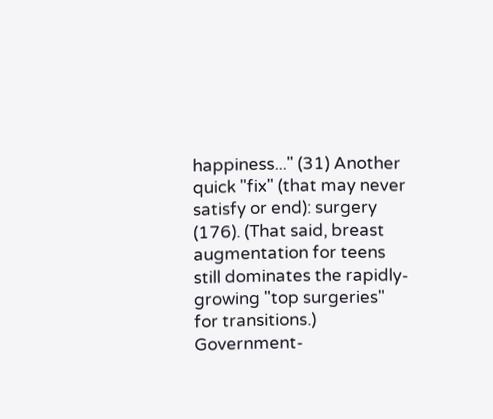happiness..." (31) Another quick "fix" (that may never satisfy or end): surgery (176). (That said, breast augmentation for teens still dominates the rapidly-growing "top surgeries" for transitions.) Government-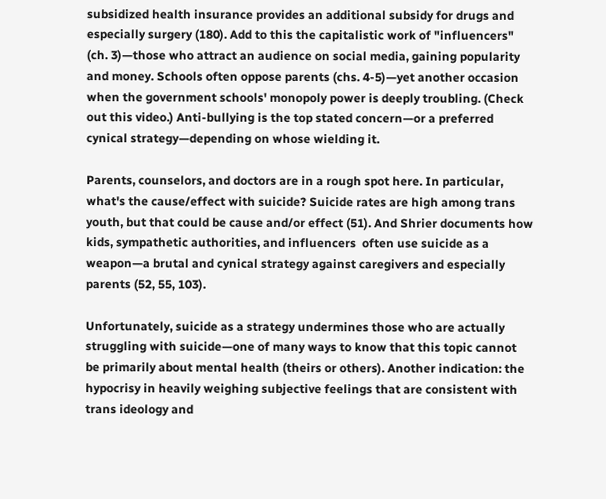subsidized health insurance provides an additional subsidy for drugs and especially surgery (180). Add to this the capitalistic work of "influencers" (ch. 3)—those who attract an audience on social media, gaining popularity and money. Schools often oppose parents (chs. 4-5)—yet another occasion when the government schools' monopoly power is deeply troubling. (Check out this video.) Anti-bullying is the top stated concern—or a preferred cynical strategy—depending on whose wielding it.

Parents, counselors, and doctors are in a rough spot here. In particular, what's the cause/effect with suicide? Suicide rates are high among trans youth, but that could be cause and/or effect (51). And Shrier documents how kids, sympathetic authorities, and influencers  often use suicide as a weapon—a brutal and cynical strategy against caregivers and especially parents (52, 55, 103).

Unfortunately, suicide as a strategy undermines those who are actually struggling with suicide—one of many ways to know that this topic cannot be primarily about mental health (theirs or others). Another indication: the hypocrisy in heavily weighing subjective feelings that are consistent with trans ideology and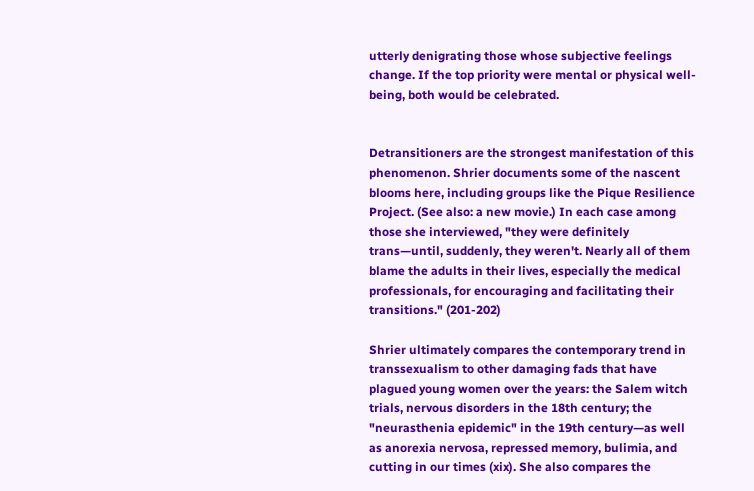utterly denigrating those whose subjective feelings change. If the top priority were mental or physical well-being, both would be celebrated.


Detransitioners are the strongest manifestation of this phenomenon. Shrier documents some of the nascent blooms here, including groups like the Pique Resilience Project. (See also: a new movie.) In each case among those she interviewed, "they were definitely trans—until, suddenly, they weren't. Nearly all of them blame the adults in their lives, especially the medical professionals, for encouraging and facilitating their transitions." (201-202)

Shrier ultimately compares the contemporary trend in transsexualism to other damaging fads that have plagued young women over the years: the Salem witch trials, nervous disorders in the 18th century; the "neurasthenia epidemic" in the 19th century—as well as anorexia nervosa, repressed memory, bulimia, and cutting in our times (xix). She also compares the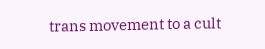trans movement to a cult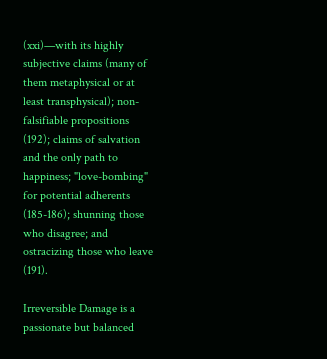(xxi)—with its highly subjective claims (many of them metaphysical or at least transphysical); non-falsifiable propositions (192); claims of salvation and the only path to happiness; "love-bombing" for potential adherents (185-186); shunning those who disagree; and ostracizing those who leave (191).

Irreversible Damage is a passionate but balanced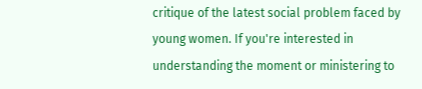critique of the latest social problem faced by young women. If you're interested in understanding the moment or ministering to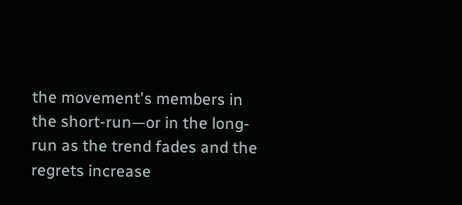the movement's members in the short-run—or in the long-run as the trend fades and the regrets increase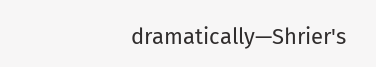dramatically—Shrier's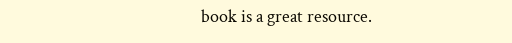book is a great resource.